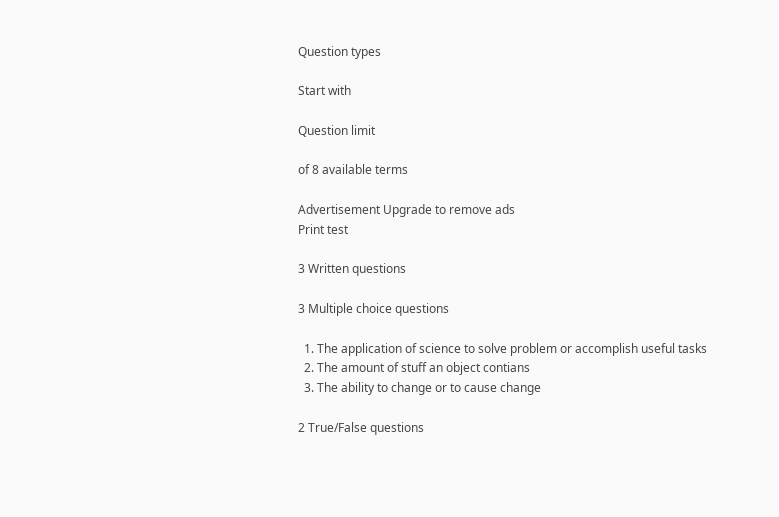Question types

Start with

Question limit

of 8 available terms

Advertisement Upgrade to remove ads
Print test

3 Written questions

3 Multiple choice questions

  1. The application of science to solve problem or accomplish useful tasks
  2. The amount of stuff an object contians
  3. The ability to change or to cause change

2 True/False questions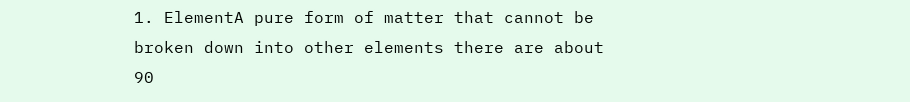1. ElementA pure form of matter that cannot be broken down into other elements there are about 90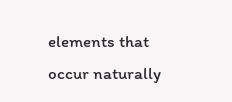elements that occur naturally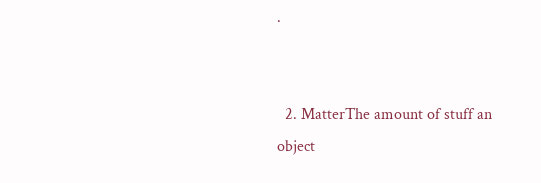.


  2. MatterThe amount of stuff an object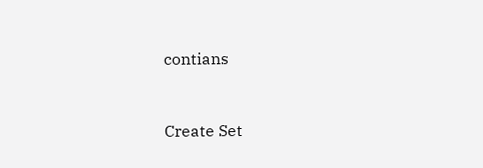contians


Create Set